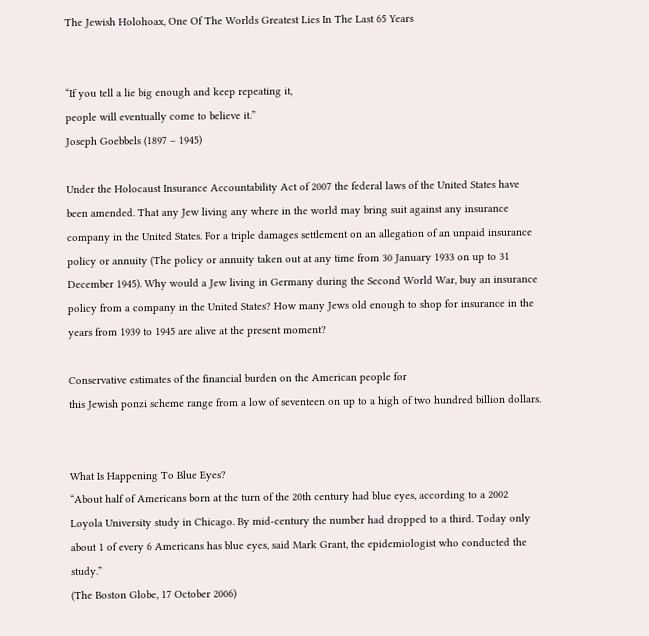The Jewish Holohoax, One Of The Worlds Greatest Lies In The Last 65 Years


“If you tell a lie big enough and keep repeating it,
people will eventually come to believe it.”
Joseph Goebbels (1897 – 1945)

Under the Holocaust Insurance Accountability Act of 2007 the federal laws of the United States have been amended. That any Jew living any where in the world may bring suit against any insurance company in the United States. For a triple damages settlement on an allegation of an unpaid insurance policy or annuity (The policy or annuity taken out at any time from 30 January 1933 on up to 31 December 1945). Why would a Jew living in Germany during the Second World War, buy an insurance policy from a company in the United States? How many Jews old enough to shop for insurance in the years from 1939 to 1945 are alive at the present moment?

Conservative estimates of the financial burden on the American people for
this Jewish ponzi scheme range from a low of seventeen on up to a high of two hundred billion dollars.


What Is Happening To Blue Eyes?
“About half of Americans born at the turn of the 20th century had blue eyes, according to a 2002 Loyola University study in Chicago. By mid-century the number had dropped to a third. Today only about 1 of every 6 Americans has blue eyes, said Mark Grant, the epidemiologist who conducted the study.”
(The Boston Globe, 17 October 2006)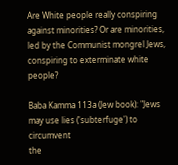Are White people really conspiring against minorities? Or are minorities, led by the Communist mongrel Jews, conspiring to exterminate white people?

Baba Kamma 113a (Jew book): "Jews may use lies ('subterfuge') to circumvent
the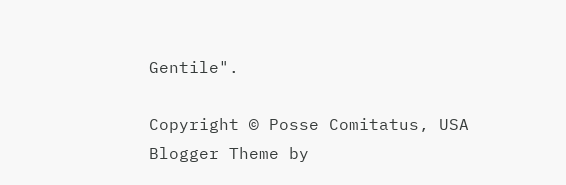Gentile".

Copyright © Posse Comitatus, USA
Blogger Theme by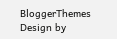BloggerThemes Design by